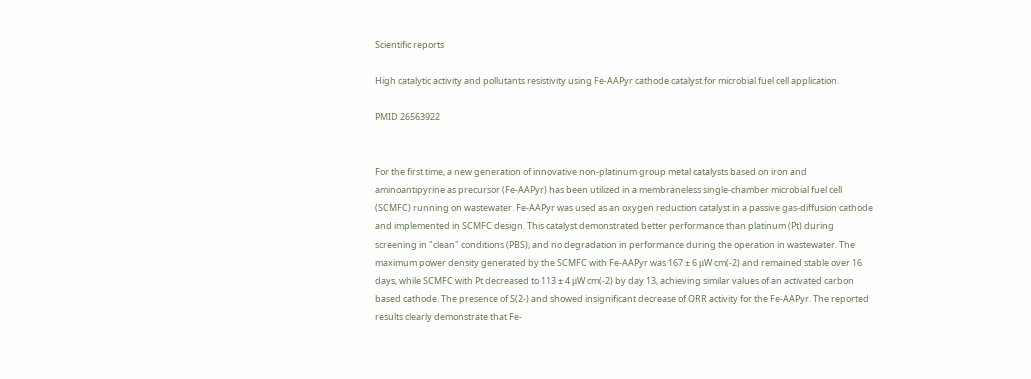Scientific reports

High catalytic activity and pollutants resistivity using Fe-AAPyr cathode catalyst for microbial fuel cell application.

PMID 26563922


For the first time, a new generation of innovative non-platinum group metal catalysts based on iron and aminoantipyrine as precursor (Fe-AAPyr) has been utilized in a membraneless single-chamber microbial fuel cell (SCMFC) running on wastewater. Fe-AAPyr was used as an oxygen reduction catalyst in a passive gas-diffusion cathode and implemented in SCMFC design. This catalyst demonstrated better performance than platinum (Pt) during screening in "clean" conditions (PBS), and no degradation in performance during the operation in wastewater. The maximum power density generated by the SCMFC with Fe-AAPyr was 167 ± 6 μW cm(-2) and remained stable over 16 days, while SCMFC with Pt decreased to 113 ± 4 μW cm(-2) by day 13, achieving similar values of an activated carbon based cathode. The presence of S(2-) and showed insignificant decrease of ORR activity for the Fe-AAPyr. The reported results clearly demonstrate that Fe-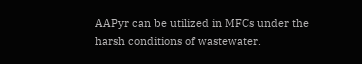AAPyr can be utilized in MFCs under the harsh conditions of wastewater.